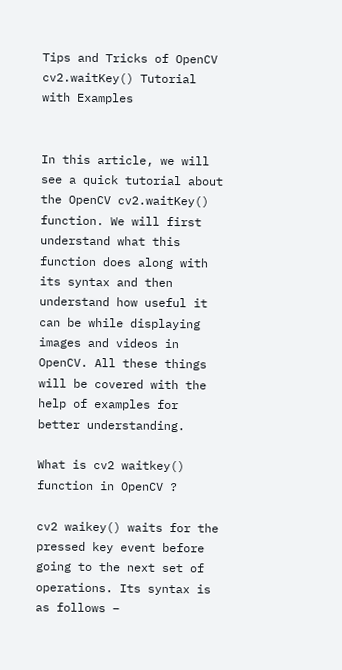Tips and Tricks of OpenCV cv2.waitKey() Tutorial with Examples


In this article, we will see a quick tutorial about the OpenCV cv2.waitKey() function. We will first understand what this function does along with its syntax and then understand how useful it can be while displaying images and videos in OpenCV. All these things will be covered with the help of examples for better understanding.

What is cv2 waitkey() function in OpenCV ?

cv2 waikey() waits for the pressed key event before going to the next set of operations. Its syntax is as follows –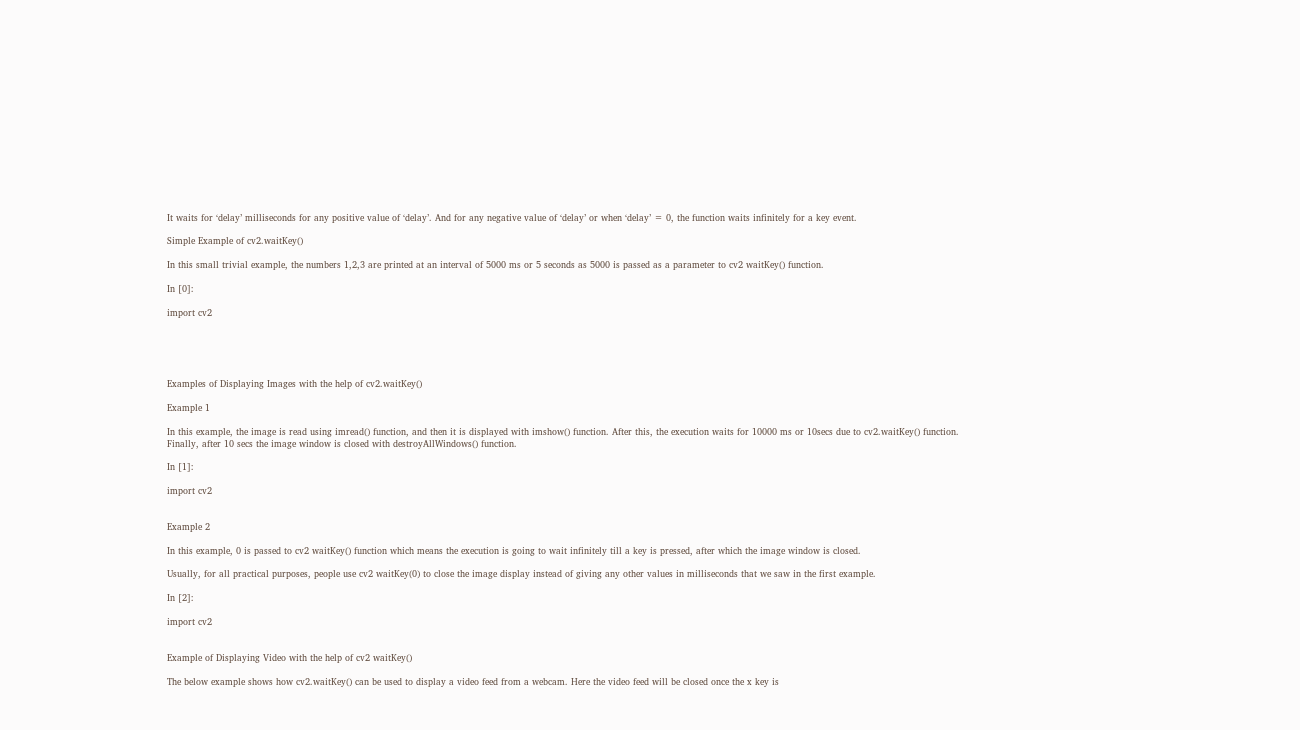It waits for ‘delay’ milliseconds for any positive value of ‘delay’. And for any negative value of ‘delay’ or when ‘delay’ = 0, the function waits infinitely for a key event.

Simple Example of cv2.waitKey()

In this small trivial example, the numbers 1,2,3 are printed at an interval of 5000 ms or 5 seconds as 5000 is passed as a parameter to cv2 waitKey() function.

In [0]:

import cv2





Examples of Displaying Images with the help of cv2.waitKey()

Example 1

In this example, the image is read using imread() function, and then it is displayed with imshow() function. After this, the execution waits for 10000 ms or 10secs due to cv2.waitKey() function. Finally, after 10 secs the image window is closed with destroyAllWindows() function.

In [1]:

import cv2


Example 2

In this example, 0 is passed to cv2 waitKey() function which means the execution is going to wait infinitely till a key is pressed, after which the image window is closed.

Usually, for all practical purposes, people use cv2 waitKey(0) to close the image display instead of giving any other values in milliseconds that we saw in the first example.

In [2]:

import cv2


Example of Displaying Video with the help of cv2 waitKey()

The below example shows how cv2.waitKey() can be used to display a video feed from a webcam. Here the video feed will be closed once the x key is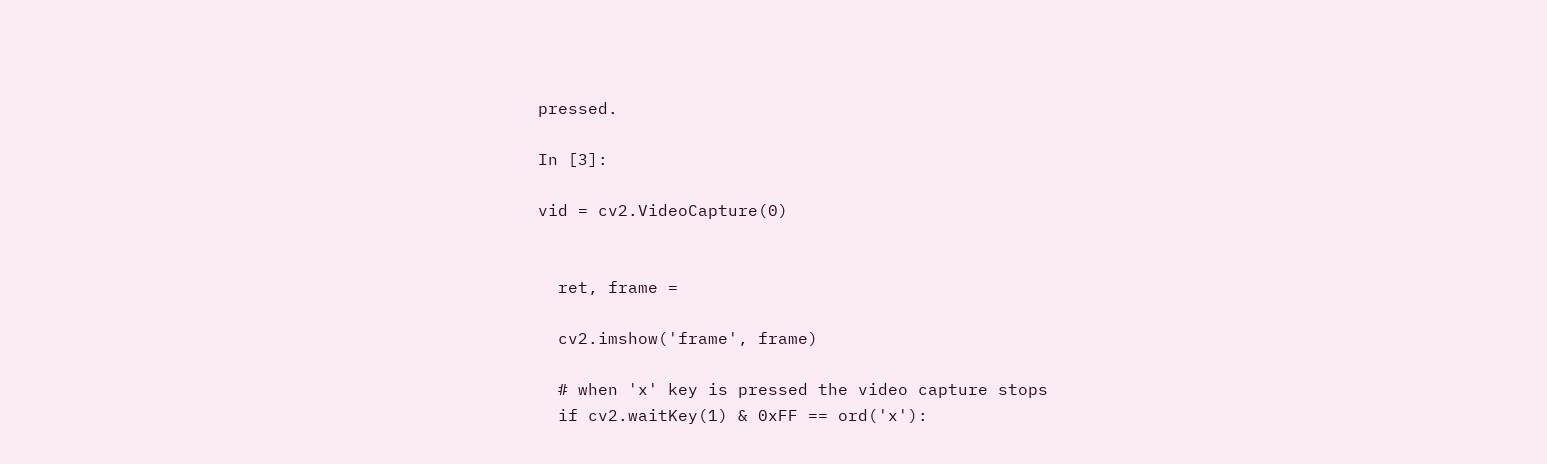pressed.

In [3]:

vid = cv2.VideoCapture(0)


  ret, frame =

  cv2.imshow('frame', frame)

  # when 'x' key is pressed the video capture stops
  if cv2.waitKey(1) & 0xFF == ord('x'):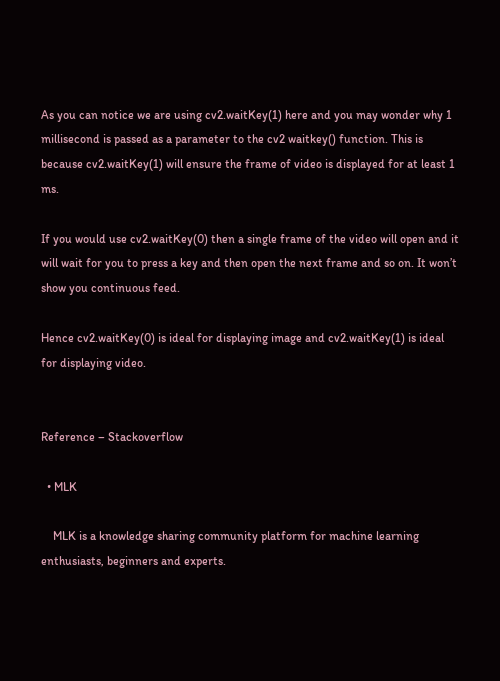As you can notice we are using cv2.waitKey(1) here and you may wonder why 1 millisecond is passed as a parameter to the cv2 waitkey() function. This is because cv2.waitKey(1) will ensure the frame of video is displayed for at least 1 ms.

If you would use cv2.waitKey(0) then a single frame of the video will open and it will wait for you to press a key and then open the next frame and so on. It won’t show you continuous feed.

Hence cv2.waitKey(0) is ideal for displaying image and cv2.waitKey(1) is ideal for displaying video.


Reference – Stackoverflow

  • MLK

    MLK is a knowledge sharing community platform for machine learning enthusiasts, beginners and experts.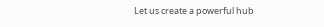Let us create a powerful hub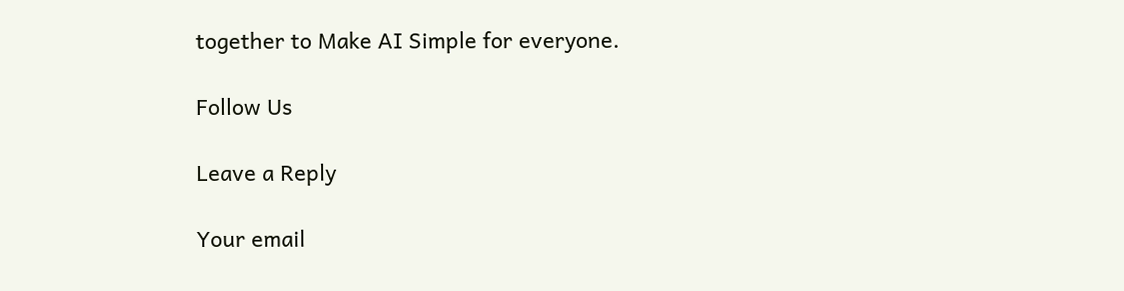together to Make AI Simple for everyone.

Follow Us

Leave a Reply

Your email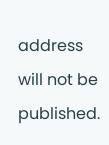address will not be published.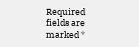Required fields are marked *